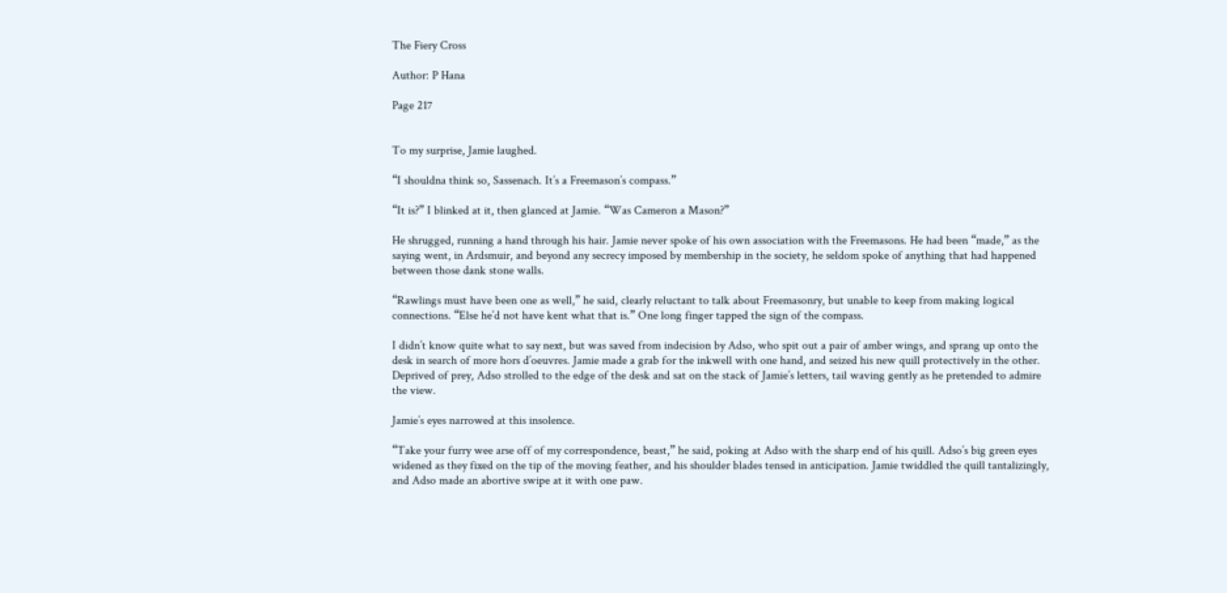The Fiery Cross

Author: P Hana

Page 217


To my surprise, Jamie laughed.

“I shouldna think so, Sassenach. It’s a Freemason’s compass.”

“It is?” I blinked at it, then glanced at Jamie. “Was Cameron a Mason?”

He shrugged, running a hand through his hair. Jamie never spoke of his own association with the Freemasons. He had been “made,” as the saying went, in Ardsmuir, and beyond any secrecy imposed by membership in the society, he seldom spoke of anything that had happened between those dank stone walls.

“Rawlings must have been one as well,” he said, clearly reluctant to talk about Freemasonry, but unable to keep from making logical connections. “Else he’d not have kent what that is.” One long finger tapped the sign of the compass.

I didn’t know quite what to say next, but was saved from indecision by Adso, who spit out a pair of amber wings, and sprang up onto the desk in search of more hors d’oeuvres. Jamie made a grab for the inkwell with one hand, and seized his new quill protectively in the other. Deprived of prey, Adso strolled to the edge of the desk and sat on the stack of Jamie’s letters, tail waving gently as he pretended to admire the view.

Jamie’s eyes narrowed at this insolence.

“Take your furry wee arse off of my correspondence, beast,” he said, poking at Adso with the sharp end of his quill. Adso’s big green eyes widened as they fixed on the tip of the moving feather, and his shoulder blades tensed in anticipation. Jamie twiddled the quill tantalizingly, and Adso made an abortive swipe at it with one paw.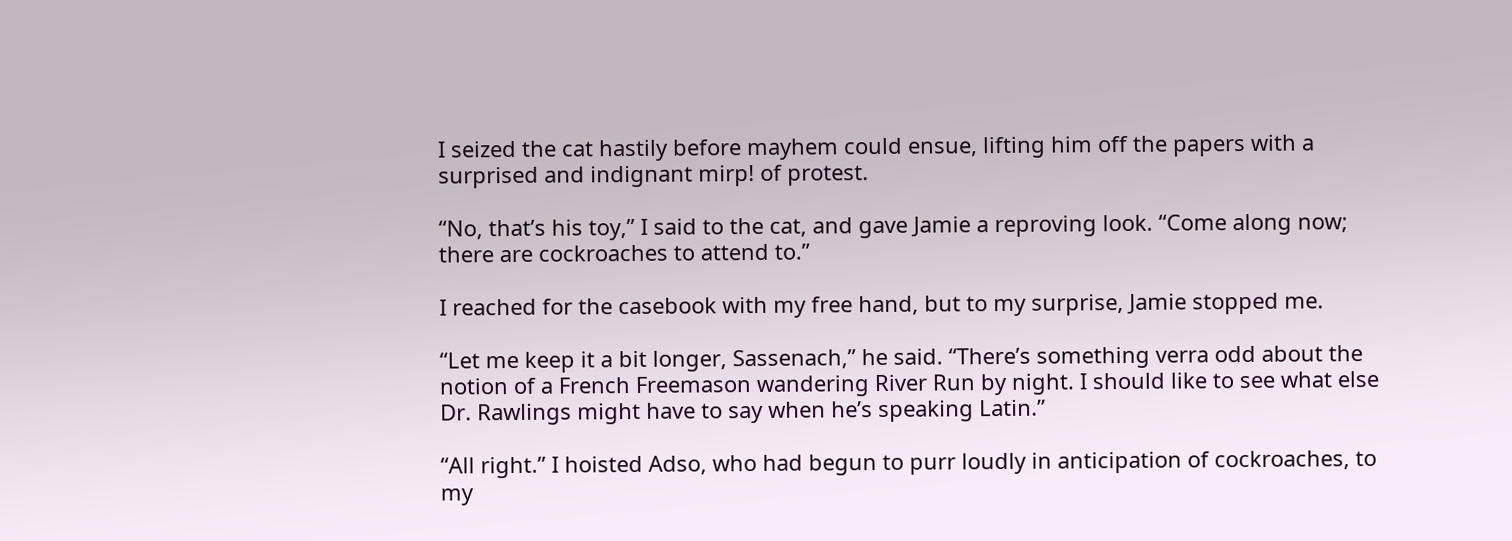I seized the cat hastily before mayhem could ensue, lifting him off the papers with a surprised and indignant mirp! of protest.

“No, that’s his toy,” I said to the cat, and gave Jamie a reproving look. “Come along now; there are cockroaches to attend to.”

I reached for the casebook with my free hand, but to my surprise, Jamie stopped me.

“Let me keep it a bit longer, Sassenach,” he said. “There’s something verra odd about the notion of a French Freemason wandering River Run by night. I should like to see what else Dr. Rawlings might have to say when he’s speaking Latin.”

“All right.” I hoisted Adso, who had begun to purr loudly in anticipation of cockroaches, to my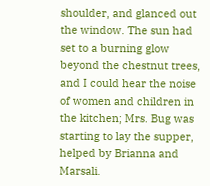shoulder, and glanced out the window. The sun had set to a burning glow beyond the chestnut trees, and I could hear the noise of women and children in the kitchen; Mrs. Bug was starting to lay the supper, helped by Brianna and Marsali.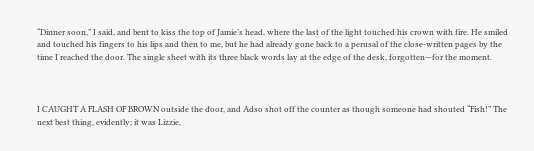“Dinner soon,” I said, and bent to kiss the top of Jamie’s head, where the last of the light touched his crown with fire. He smiled and touched his fingers to his lips and then to me, but he had already gone back to a perusal of the close-written pages by the time I reached the door. The single sheet with its three black words lay at the edge of the desk, forgotten—for the moment.



I CAUGHT A FLASH OF BROWN outside the door, and Adso shot off the counter as though someone had shouted “Fish!” The next best thing, evidently; it was Lizzie,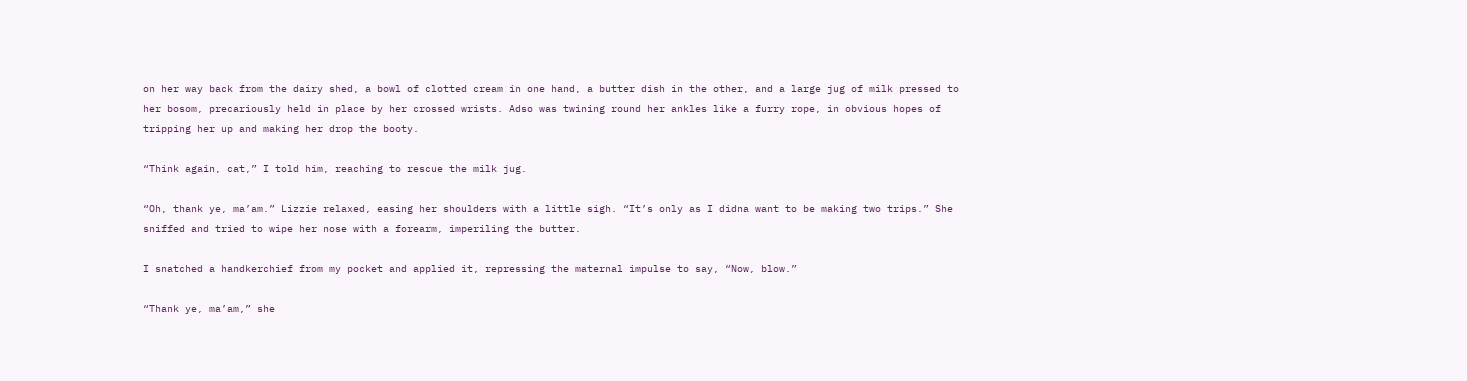on her way back from the dairy shed, a bowl of clotted cream in one hand, a butter dish in the other, and a large jug of milk pressed to her bosom, precariously held in place by her crossed wrists. Adso was twining round her ankles like a furry rope, in obvious hopes of tripping her up and making her drop the booty.

“Think again, cat,” I told him, reaching to rescue the milk jug.

“Oh, thank ye, ma’am.” Lizzie relaxed, easing her shoulders with a little sigh. “It’s only as I didna want to be making two trips.” She sniffed and tried to wipe her nose with a forearm, imperiling the butter.

I snatched a handkerchief from my pocket and applied it, repressing the maternal impulse to say, “Now, blow.”

“Thank ye, ma’am,” she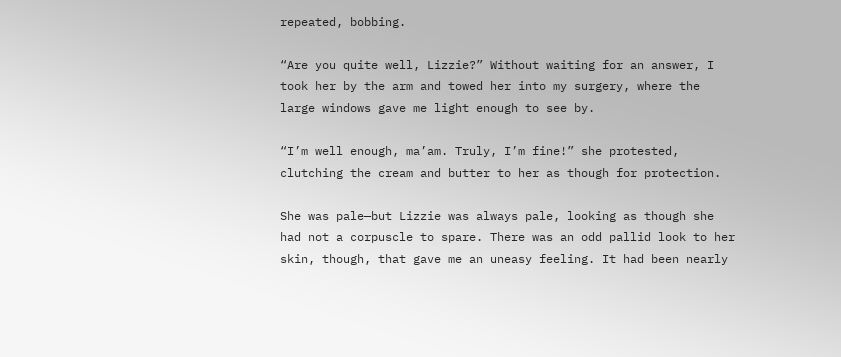repeated, bobbing.

“Are you quite well, Lizzie?” Without waiting for an answer, I took her by the arm and towed her into my surgery, where the large windows gave me light enough to see by.

“I’m well enough, ma’am. Truly, I’m fine!” she protested, clutching the cream and butter to her as though for protection.

She was pale—but Lizzie was always pale, looking as though she had not a corpuscle to spare. There was an odd pallid look to her skin, though, that gave me an uneasy feeling. It had been nearly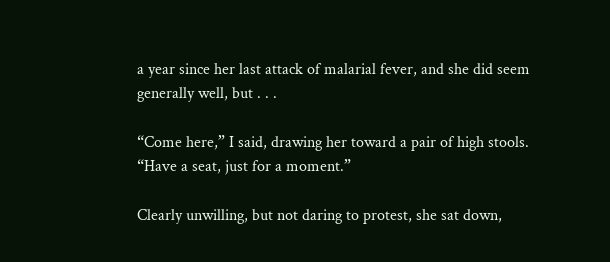a year since her last attack of malarial fever, and she did seem generally well, but . . .

“Come here,” I said, drawing her toward a pair of high stools. “Have a seat, just for a moment.”

Clearly unwilling, but not daring to protest, she sat down,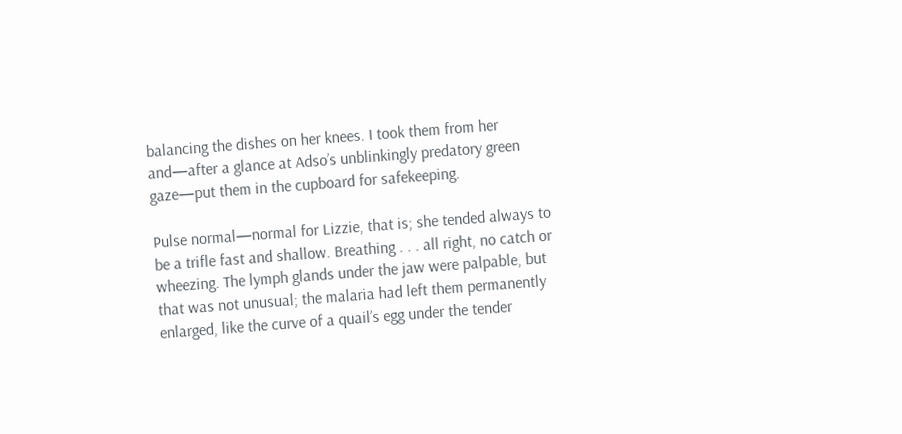balancing the dishes on her knees. I took them from her and—after a glance at Adso’s unblinkingly predatory green gaze—put them in the cupboard for safekeeping.

Pulse normal—normal for Lizzie, that is; she tended always to be a trifle fast and shallow. Breathing . . . all right, no catch or wheezing. The lymph glands under the jaw were palpable, but that was not unusual; the malaria had left them permanently enlarged, like the curve of a quail’s egg under the tender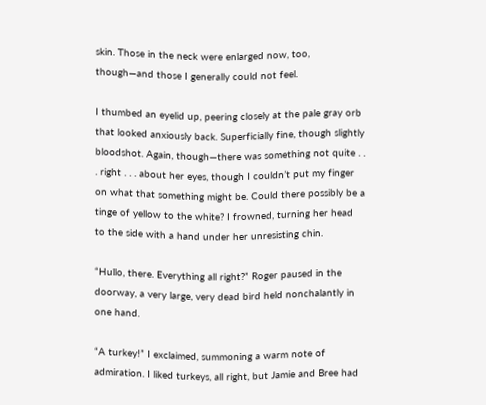skin. Those in the neck were enlarged now, too, though—and those I generally could not feel.

I thumbed an eyelid up, peering closely at the pale gray orb that looked anxiously back. Superficially fine, though slightly bloodshot. Again, though—there was something not quite . . . right . . . about her eyes, though I couldn’t put my finger on what that something might be. Could there possibly be a tinge of yellow to the white? I frowned, turning her head to the side with a hand under her unresisting chin.

“Hullo, there. Everything all right?” Roger paused in the doorway, a very large, very dead bird held nonchalantly in one hand.

“A turkey!” I exclaimed, summoning a warm note of admiration. I liked turkeys, all right, but Jamie and Bree had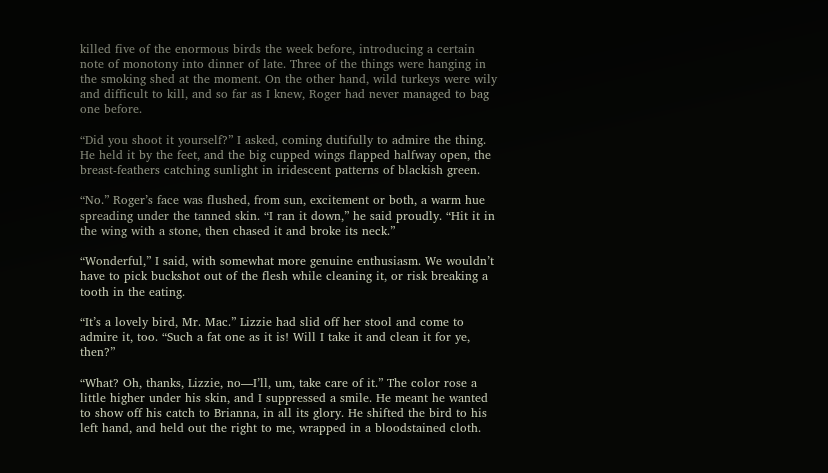killed five of the enormous birds the week before, introducing a certain note of monotony into dinner of late. Three of the things were hanging in the smoking shed at the moment. On the other hand, wild turkeys were wily and difficult to kill, and so far as I knew, Roger had never managed to bag one before.

“Did you shoot it yourself?” I asked, coming dutifully to admire the thing. He held it by the feet, and the big cupped wings flapped halfway open, the breast-feathers catching sunlight in iridescent patterns of blackish green.

“No.” Roger’s face was flushed, from sun, excitement or both, a warm hue spreading under the tanned skin. “I ran it down,” he said proudly. “Hit it in the wing with a stone, then chased it and broke its neck.”

“Wonderful,” I said, with somewhat more genuine enthusiasm. We wouldn’t have to pick buckshot out of the flesh while cleaning it, or risk breaking a tooth in the eating.

“It’s a lovely bird, Mr. Mac.” Lizzie had slid off her stool and come to admire it, too. “Such a fat one as it is! Will I take it and clean it for ye, then?”

“What? Oh, thanks, Lizzie, no—I’ll, um, take care of it.” The color rose a little higher under his skin, and I suppressed a smile. He meant he wanted to show off his catch to Brianna, in all its glory. He shifted the bird to his left hand, and held out the right to me, wrapped in a bloodstained cloth.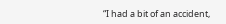“I had a bit of an accident,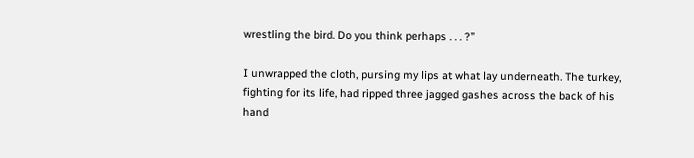wrestling the bird. Do you think perhaps . . . ?”

I unwrapped the cloth, pursing my lips at what lay underneath. The turkey, fighting for its life, had ripped three jagged gashes across the back of his hand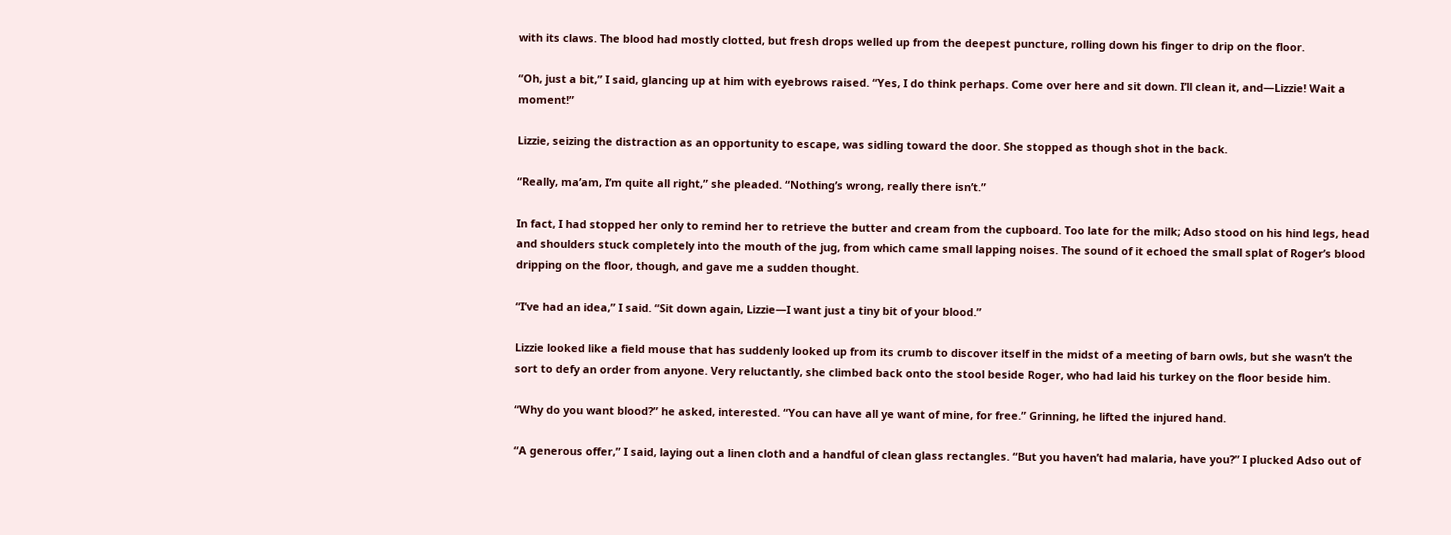with its claws. The blood had mostly clotted, but fresh drops welled up from the deepest puncture, rolling down his finger to drip on the floor.

“Oh, just a bit,” I said, glancing up at him with eyebrows raised. “Yes, I do think perhaps. Come over here and sit down. I’ll clean it, and—Lizzie! Wait a moment!”

Lizzie, seizing the distraction as an opportunity to escape, was sidling toward the door. She stopped as though shot in the back.

“Really, ma’am, I’m quite all right,” she pleaded. “Nothing’s wrong, really there isn’t.”

In fact, I had stopped her only to remind her to retrieve the butter and cream from the cupboard. Too late for the milk; Adso stood on his hind legs, head and shoulders stuck completely into the mouth of the jug, from which came small lapping noises. The sound of it echoed the small splat of Roger’s blood dripping on the floor, though, and gave me a sudden thought.

“I’ve had an idea,” I said. “Sit down again, Lizzie—I want just a tiny bit of your blood.”

Lizzie looked like a field mouse that has suddenly looked up from its crumb to discover itself in the midst of a meeting of barn owls, but she wasn’t the sort to defy an order from anyone. Very reluctantly, she climbed back onto the stool beside Roger, who had laid his turkey on the floor beside him.

“Why do you want blood?” he asked, interested. “You can have all ye want of mine, for free.” Grinning, he lifted the injured hand.

“A generous offer,” I said, laying out a linen cloth and a handful of clean glass rectangles. “But you haven’t had malaria, have you?” I plucked Adso out of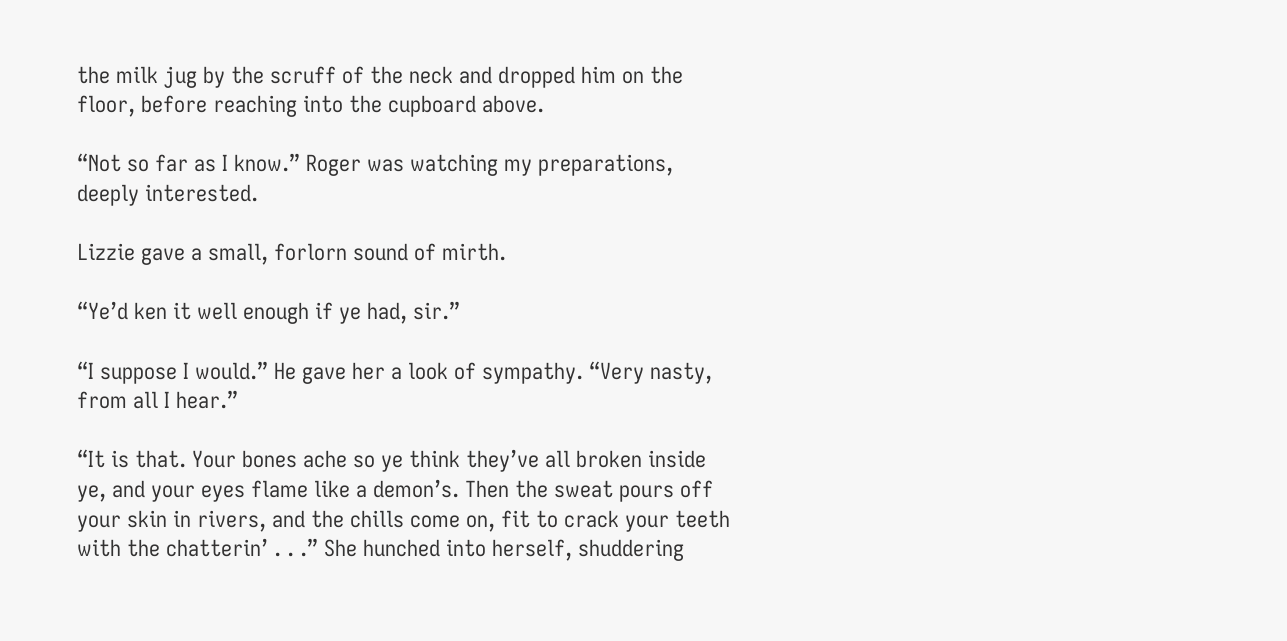the milk jug by the scruff of the neck and dropped him on the floor, before reaching into the cupboard above.

“Not so far as I know.” Roger was watching my preparations, deeply interested.

Lizzie gave a small, forlorn sound of mirth.

“Ye’d ken it well enough if ye had, sir.”

“I suppose I would.” He gave her a look of sympathy. “Very nasty, from all I hear.”

“It is that. Your bones ache so ye think they’ve all broken inside ye, and your eyes flame like a demon’s. Then the sweat pours off your skin in rivers, and the chills come on, fit to crack your teeth with the chatterin’ . . .” She hunched into herself, shuddering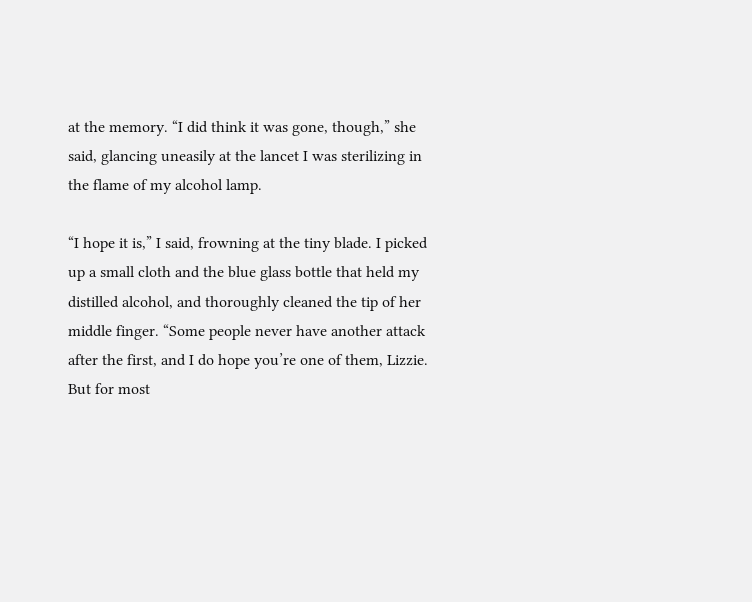at the memory. “I did think it was gone, though,” she said, glancing uneasily at the lancet I was sterilizing in the flame of my alcohol lamp.

“I hope it is,” I said, frowning at the tiny blade. I picked up a small cloth and the blue glass bottle that held my distilled alcohol, and thoroughly cleaned the tip of her middle finger. “Some people never have another attack after the first, and I do hope you’re one of them, Lizzie. But for most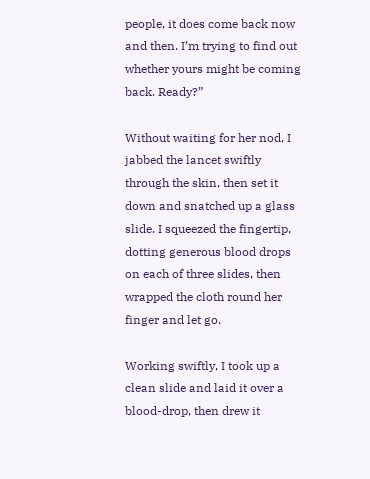people, it does come back now and then. I’m trying to find out whether yours might be coming back. Ready?”

Without waiting for her nod, I jabbed the lancet swiftly through the skin, then set it down and snatched up a glass slide. I squeezed the fingertip, dotting generous blood drops on each of three slides, then wrapped the cloth round her finger and let go.

Working swiftly, I took up a clean slide and laid it over a blood-drop, then drew it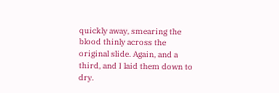quickly away, smearing the blood thinly across the original slide. Again, and a third, and I laid them down to dry.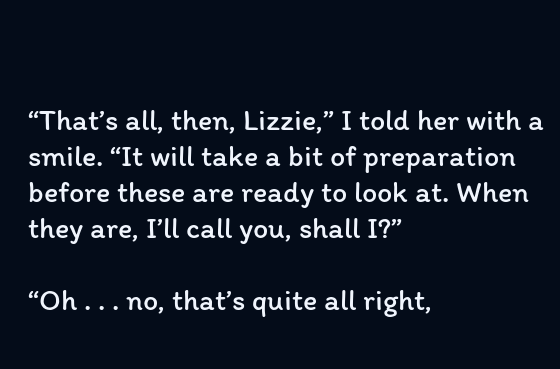“That’s all, then, Lizzie,” I told her with a smile. “It will take a bit of preparation before these are ready to look at. When they are, I’ll call you, shall I?”

“Oh . . . no, that’s quite all right,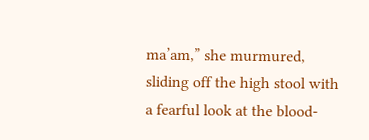ma’am,” she murmured, sliding off the high stool with a fearful look at the blood-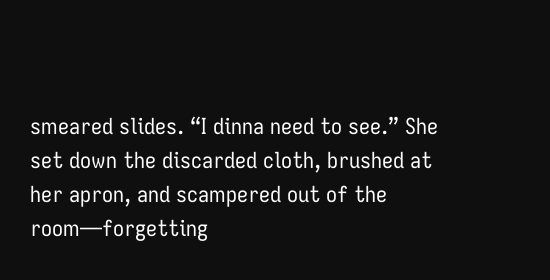smeared slides. “I dinna need to see.” She set down the discarded cloth, brushed at her apron, and scampered out of the room—forgetting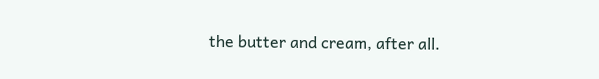the butter and cream, after all.